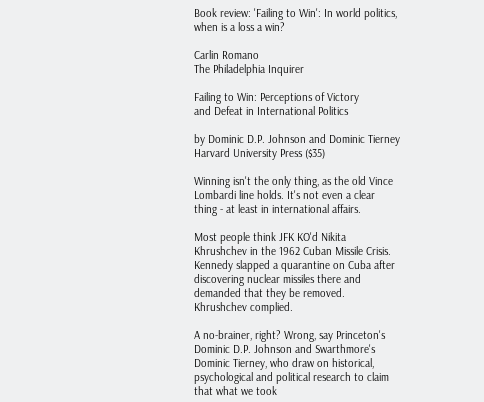Book review: 'Failing to Win': In world politics, when is a loss a win?

Carlin Romano
The Philadelphia Inquirer

Failing to Win: Perceptions of Victory
and Defeat in International Politics

by Dominic D.P. Johnson and Dominic Tierney
Harvard University Press ($35)

Winning isn't the only thing, as the old Vince Lombardi line holds. It's not even a clear thing - at least in international affairs.

Most people think JFK KO'd Nikita Khrushchev in the 1962 Cuban Missile Crisis. Kennedy slapped a quarantine on Cuba after discovering nuclear missiles there and demanded that they be removed. Khrushchev complied.

A no-brainer, right? Wrong, say Princeton's Dominic D.P. Johnson and Swarthmore's Dominic Tierney, who draw on historical, psychological and political research to claim that what we took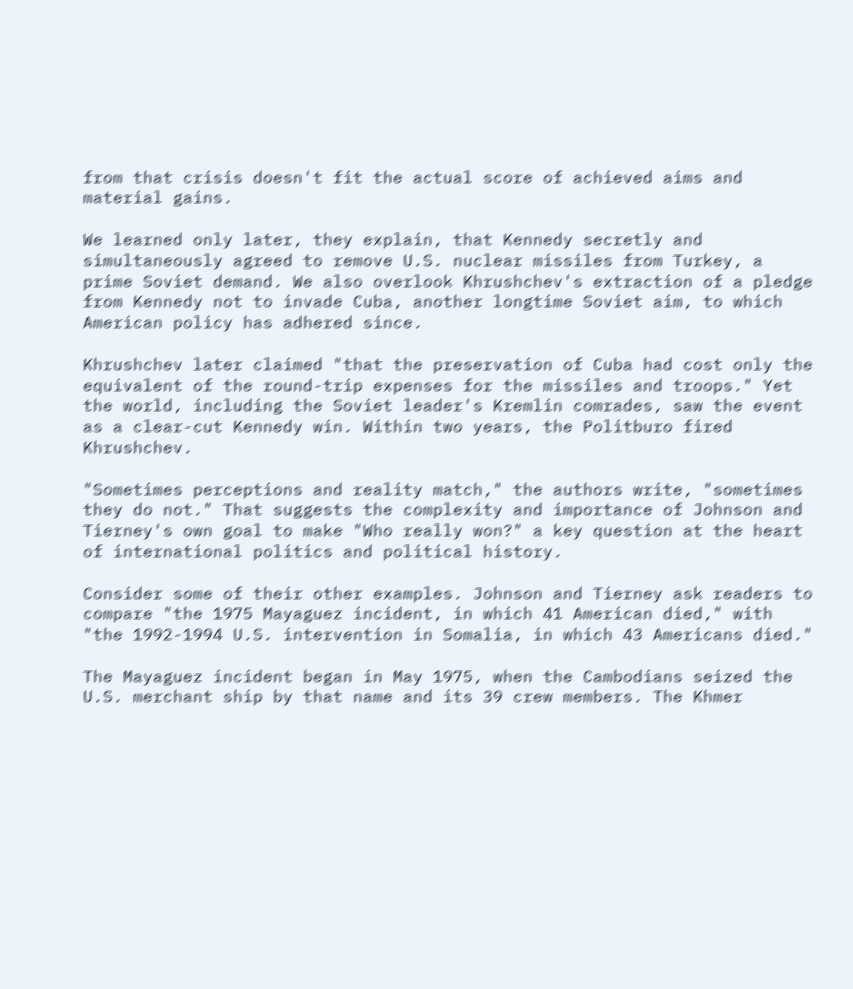from that crisis doesn't fit the actual score of achieved aims and material gains.

We learned only later, they explain, that Kennedy secretly and simultaneously agreed to remove U.S. nuclear missiles from Turkey, a prime Soviet demand. We also overlook Khrushchev's extraction of a pledge from Kennedy not to invade Cuba, another longtime Soviet aim, to which American policy has adhered since.

Khrushchev later claimed "that the preservation of Cuba had cost only the equivalent of the round-trip expenses for the missiles and troops." Yet the world, including the Soviet leader's Kremlin comrades, saw the event as a clear-cut Kennedy win. Within two years, the Politburo fired Khrushchev.

"Sometimes perceptions and reality match," the authors write, "sometimes they do not." That suggests the complexity and importance of Johnson and Tierney's own goal to make "Who really won?" a key question at the heart of international politics and political history.

Consider some of their other examples. Johnson and Tierney ask readers to compare "the 1975 Mayaguez incident, in which 41 American died," with "the 1992-1994 U.S. intervention in Somalia, in which 43 Americans died."

The Mayaguez incident began in May 1975, when the Cambodians seized the U.S. merchant ship by that name and its 39 crew members. The Khmer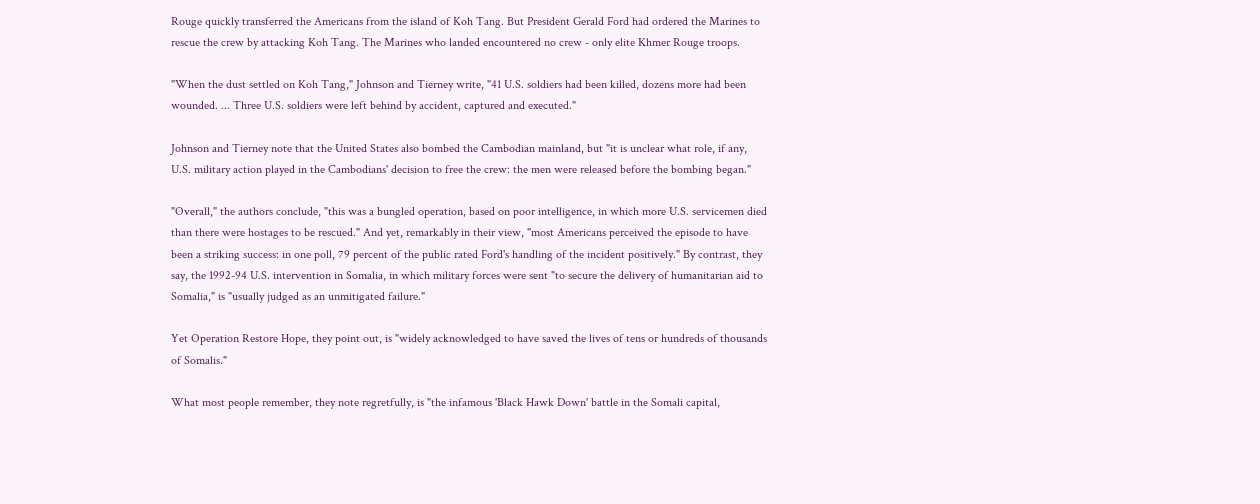Rouge quickly transferred the Americans from the island of Koh Tang. But President Gerald Ford had ordered the Marines to rescue the crew by attacking Koh Tang. The Marines who landed encountered no crew - only elite Khmer Rouge troops.

"When the dust settled on Koh Tang," Johnson and Tierney write, "41 U.S. soldiers had been killed, dozens more had been wounded. ... Three U.S. soldiers were left behind by accident, captured and executed."

Johnson and Tierney note that the United States also bombed the Cambodian mainland, but "it is unclear what role, if any, U.S. military action played in the Cambodians' decision to free the crew: the men were released before the bombing began."

"Overall," the authors conclude, "this was a bungled operation, based on poor intelligence, in which more U.S. servicemen died than there were hostages to be rescued." And yet, remarkably in their view, "most Americans perceived the episode to have been a striking success: in one poll, 79 percent of the public rated Ford's handling of the incident positively." By contrast, they say, the 1992-94 U.S. intervention in Somalia, in which military forces were sent "to secure the delivery of humanitarian aid to Somalia," is "usually judged as an unmitigated failure."

Yet Operation Restore Hope, they point out, is "widely acknowledged to have saved the lives of tens or hundreds of thousands of Somalis."

What most people remember, they note regretfully, is "the infamous 'Black Hawk Down' battle in the Somali capital,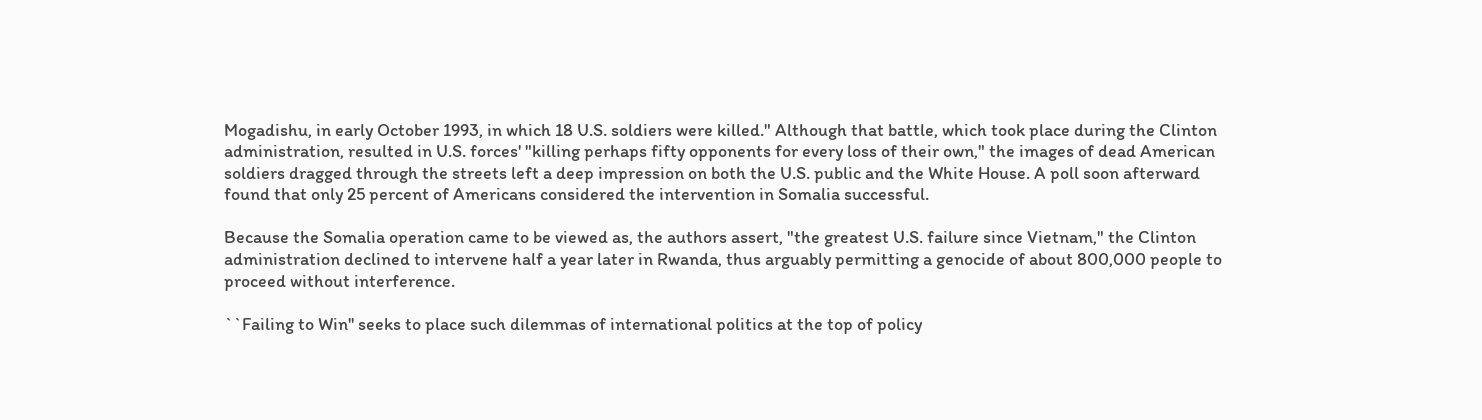Mogadishu, in early October 1993, in which 18 U.S. soldiers were killed." Although that battle, which took place during the Clinton administration, resulted in U.S. forces' "killing perhaps fifty opponents for every loss of their own," the images of dead American soldiers dragged through the streets left a deep impression on both the U.S. public and the White House. A poll soon afterward found that only 25 percent of Americans considered the intervention in Somalia successful.

Because the Somalia operation came to be viewed as, the authors assert, "the greatest U.S. failure since Vietnam," the Clinton administration declined to intervene half a year later in Rwanda, thus arguably permitting a genocide of about 800,000 people to proceed without interference.

``Failing to Win'' seeks to place such dilemmas of international politics at the top of policy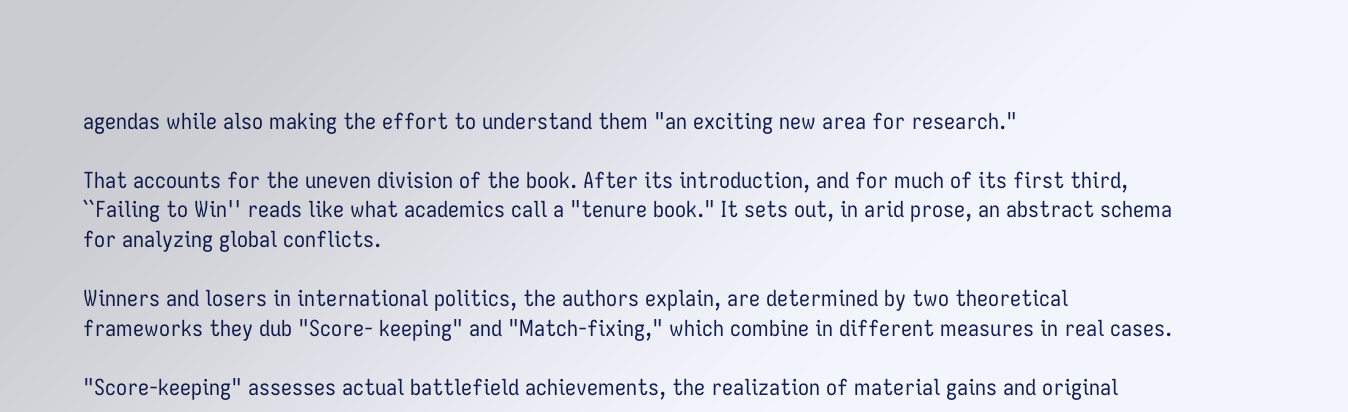agendas while also making the effort to understand them "an exciting new area for research."

That accounts for the uneven division of the book. After its introduction, and for much of its first third, ``Failing to Win'' reads like what academics call a "tenure book." It sets out, in arid prose, an abstract schema for analyzing global conflicts.

Winners and losers in international politics, the authors explain, are determined by two theoretical frameworks they dub "Score- keeping" and "Match-fixing," which combine in different measures in real cases.

"Score-keeping" assesses actual battlefield achievements, the realization of material gains and original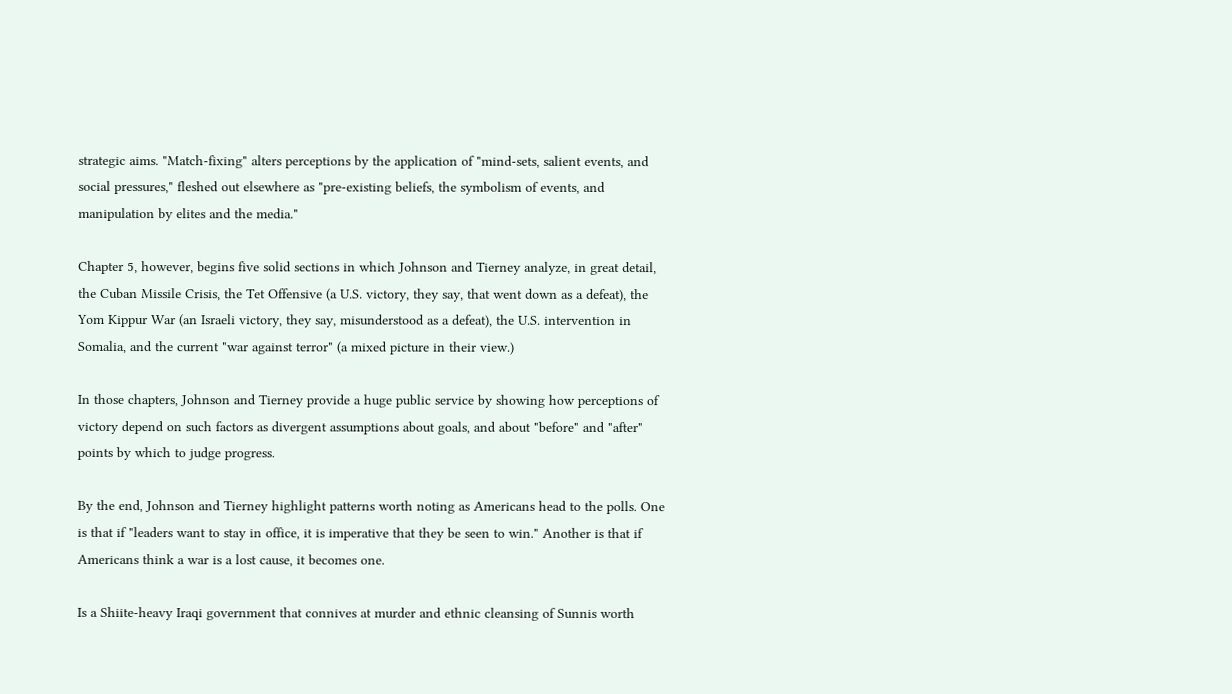strategic aims. "Match-fixing" alters perceptions by the application of "mind-sets, salient events, and social pressures," fleshed out elsewhere as "pre-existing beliefs, the symbolism of events, and manipulation by elites and the media."

Chapter 5, however, begins five solid sections in which Johnson and Tierney analyze, in great detail, the Cuban Missile Crisis, the Tet Offensive (a U.S. victory, they say, that went down as a defeat), the Yom Kippur War (an Israeli victory, they say, misunderstood as a defeat), the U.S. intervention in Somalia, and the current "war against terror" (a mixed picture in their view.)

In those chapters, Johnson and Tierney provide a huge public service by showing how perceptions of victory depend on such factors as divergent assumptions about goals, and about "before" and "after" points by which to judge progress.

By the end, Johnson and Tierney highlight patterns worth noting as Americans head to the polls. One is that if "leaders want to stay in office, it is imperative that they be seen to win." Another is that if Americans think a war is a lost cause, it becomes one.

Is a Shiite-heavy Iraqi government that connives at murder and ethnic cleansing of Sunnis worth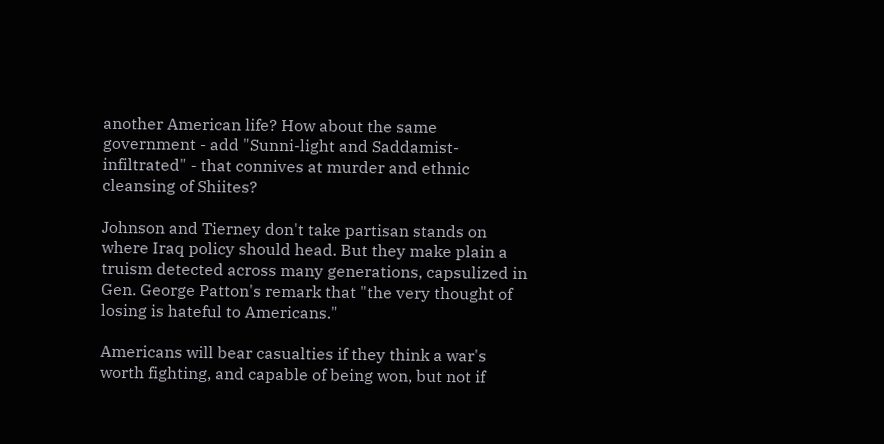another American life? How about the same government - add "Sunni-light and Saddamist-infiltrated" - that connives at murder and ethnic cleansing of Shiites?

Johnson and Tierney don't take partisan stands on where Iraq policy should head. But they make plain a truism detected across many generations, capsulized in Gen. George Patton's remark that "the very thought of losing is hateful to Americans."

Americans will bear casualties if they think a war's worth fighting, and capable of being won, but not if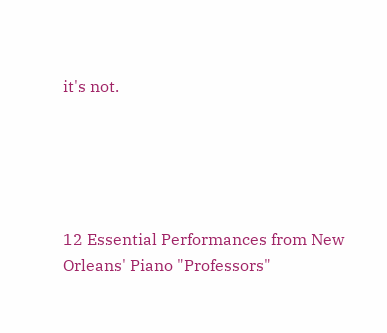it's not.





12 Essential Performances from New Orleans' Piano "Professors"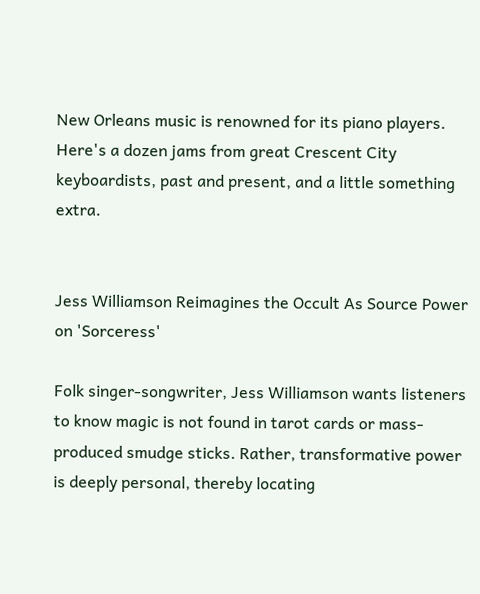New Orleans music is renowned for its piano players. Here's a dozen jams from great Crescent City keyboardists, past and present, and a little something extra.


Jess Williamson Reimagines the Occult As Source Power on 'Sorceress'

Folk singer-songwriter, Jess Williamson wants listeners to know magic is not found in tarot cards or mass-produced smudge sticks. Rather, transformative power is deeply personal, thereby locating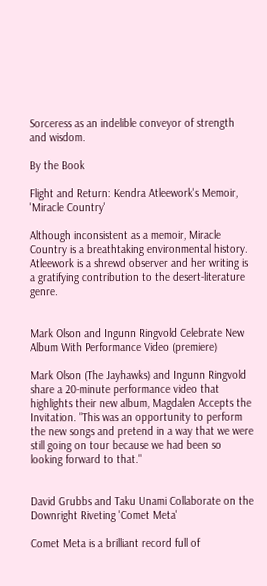Sorceress as an indelible conveyor of strength and wisdom.

By the Book

Flight and Return: Kendra Atleework's Memoir, 'Miracle Country'

Although inconsistent as a memoir, Miracle Country is a breathtaking environmental history. Atleework is a shrewd observer and her writing is a gratifying contribution to the desert-literature genre.


Mark Olson and Ingunn Ringvold Celebrate New Album With Performance Video (premiere)

Mark Olson (The Jayhawks) and Ingunn Ringvold share a 20-minute performance video that highlights their new album, Magdalen Accepts the Invitation. "This was an opportunity to perform the new songs and pretend in a way that we were still going on tour because we had been so looking forward to that."


David Grubbs and Taku Unami Collaborate on the Downright Riveting 'Comet Meta'

Comet Meta is a brilliant record full of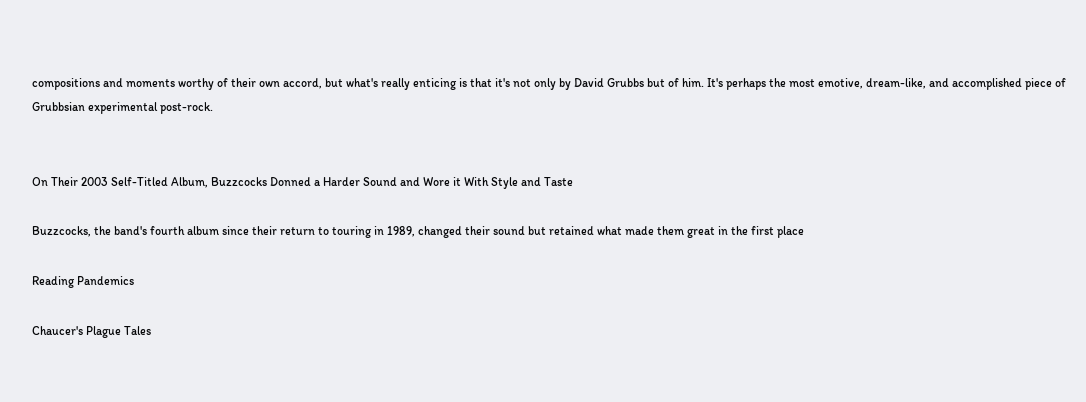compositions and moments worthy of their own accord, but what's really enticing is that it's not only by David Grubbs but of him. It's perhaps the most emotive, dream-like, and accomplished piece of Grubbsian experimental post-rock.


On Their 2003 Self-Titled Album, Buzzcocks Donned a Harder Sound and Wore it With Style and Taste

Buzzcocks, the band's fourth album since their return to touring in 1989, changed their sound but retained what made them great in the first place

Reading Pandemics

Chaucer's Plague Tales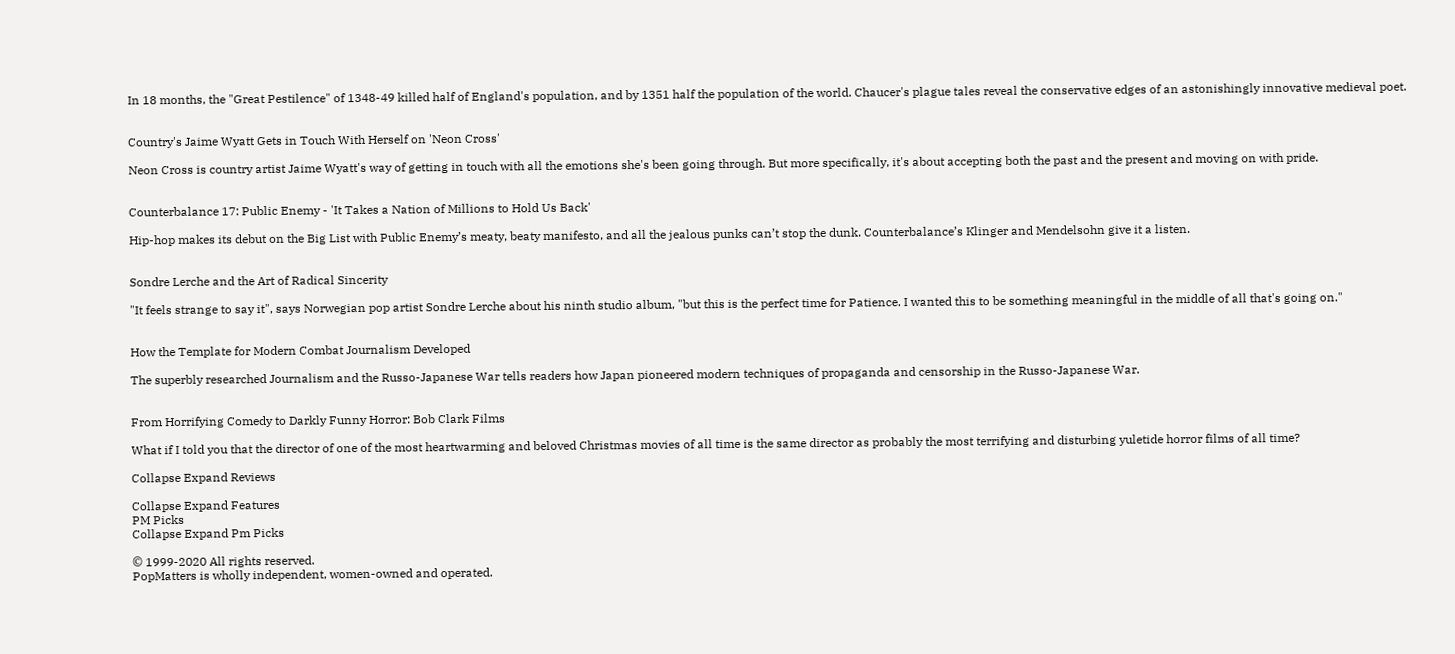In 18 months, the "Great Pestilence" of 1348-49 killed half of England's population, and by 1351 half the population of the world. Chaucer's plague tales reveal the conservative edges of an astonishingly innovative medieval poet.


Country's Jaime Wyatt Gets in Touch With Herself on 'Neon Cross'

Neon Cross is country artist Jaime Wyatt's way of getting in touch with all the emotions she's been going through. But more specifically, it's about accepting both the past and the present and moving on with pride.


Counterbalance 17: Public Enemy - 'It Takes a Nation of Millions to Hold Us Back'

Hip-hop makes its debut on the Big List with Public Enemy’s meaty, beaty manifesto, and all the jealous punks can’t stop the dunk. Counterbalance’s Klinger and Mendelsohn give it a listen.


Sondre Lerche and the Art of Radical Sincerity

"It feels strange to say it", says Norwegian pop artist Sondre Lerche about his ninth studio album, "but this is the perfect time for Patience. I wanted this to be something meaningful in the middle of all that's going on."


How the Template for Modern Combat Journalism Developed

The superbly researched Journalism and the Russo-Japanese War tells readers how Japan pioneered modern techniques of propaganda and censorship in the Russo-Japanese War.


From Horrifying Comedy to Darkly Funny Horror: Bob Clark Films

What if I told you that the director of one of the most heartwarming and beloved Christmas movies of all time is the same director as probably the most terrifying and disturbing yuletide horror films of all time?

Collapse Expand Reviews

Collapse Expand Features
PM Picks
Collapse Expand Pm Picks

© 1999-2020 All rights reserved.
PopMatters is wholly independent, women-owned and operated.